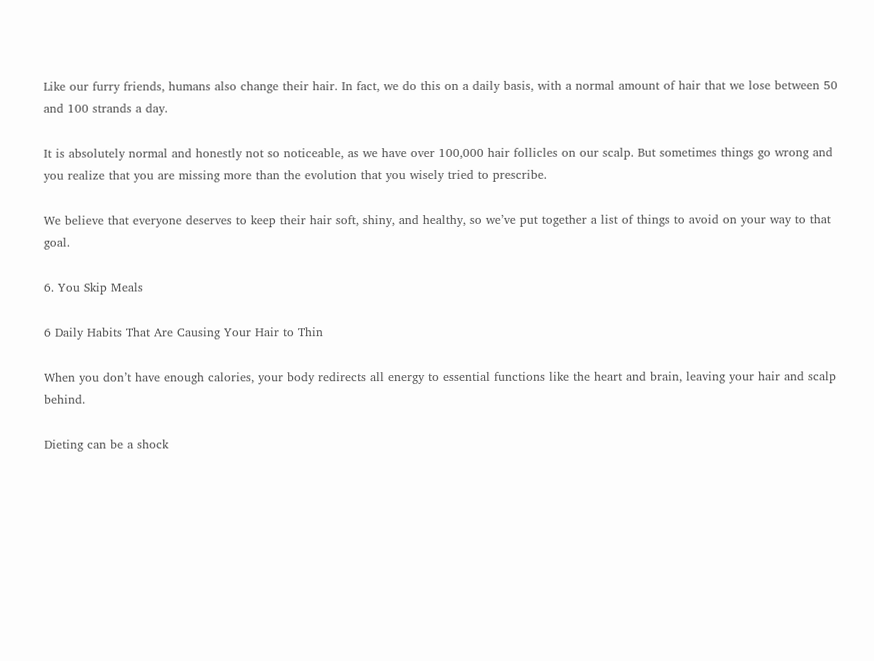Like our furry friends, humans also change their hair. In fact, we do this on a daily basis, with a normal amount of hair that we lose between 50 and 100 strands a day.

It is absolutely normal and honestly not so noticeable, as we have over 100,000 hair follicles on our scalp. But sometimes things go wrong and you realize that you are missing more than the evolution that you wisely tried to prescribe.

We believe that everyone deserves to keep their hair soft, shiny, and healthy, so we’ve put together a list of things to avoid on your way to that goal.

6. You Skip Meals

6 Daily Habits That Are Causing Your Hair to Thin

When you don’t have enough calories, your body redirects all energy to essential functions like the heart and brain, leaving your hair and scalp behind.

Dieting can be a shock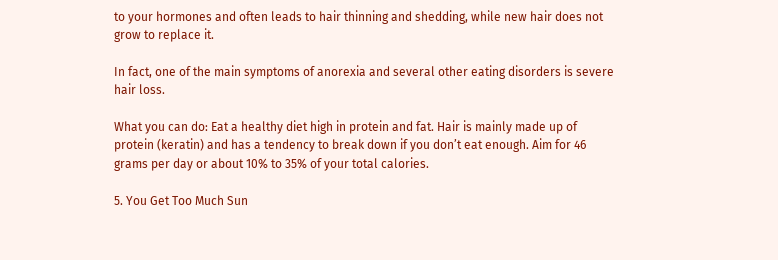to your hormones and often leads to hair thinning and shedding, while new hair does not grow to replace it.

In fact, one of the main symptoms of anorexia and several other eating disorders is severe hair loss.

What you can do: Eat a healthy diet high in protein and fat. Hair is mainly made up of protein (keratin) and has a tendency to break down if you don’t eat enough. Aim for 46 grams per day or about 10% to 35% of your total calories.

5. You Get Too Much Sun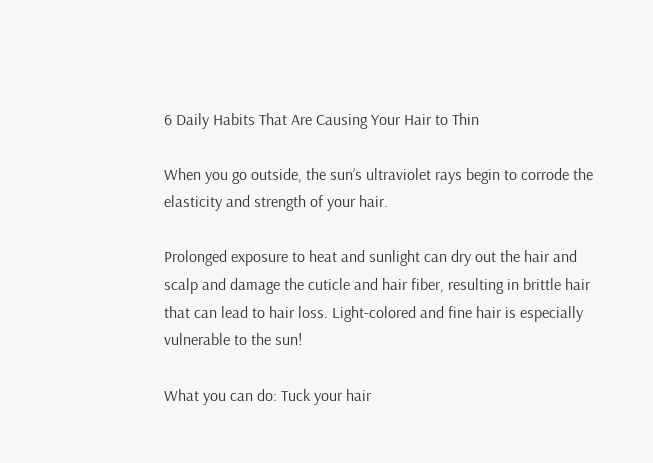6 Daily Habits That Are Causing Your Hair to Thin

When you go outside, the sun’s ultraviolet rays begin to corrode the elasticity and strength of your hair.

Prolonged exposure to heat and sunlight can dry out the hair and scalp and damage the cuticle and hair fiber, resulting in brittle hair that can lead to hair loss. Light-colored and fine hair is especially vulnerable to the sun!

What you can do: Tuck your hair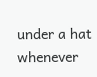under a hat whenever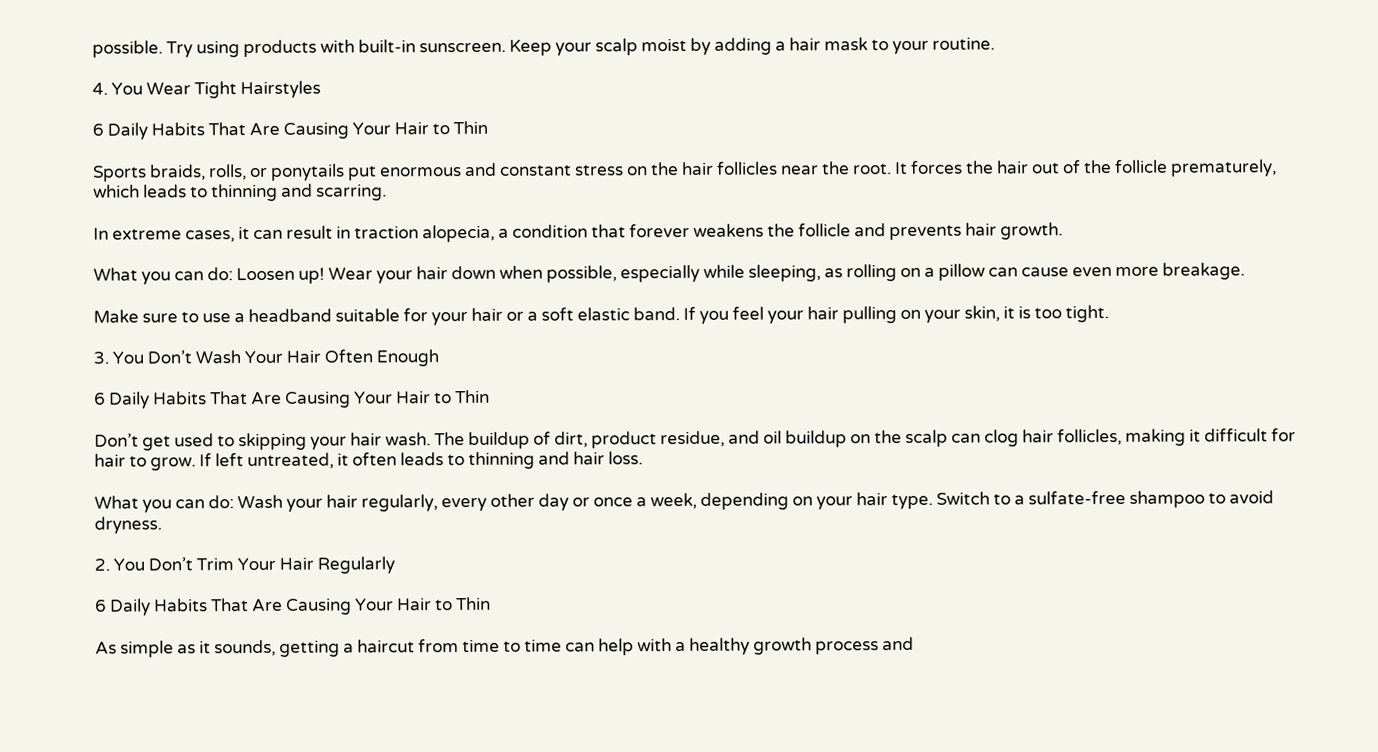possible. Try using products with built-in sunscreen. Keep your scalp moist by adding a hair mask to your routine.

4. You Wear Tight Hairstyles

6 Daily Habits That Are Causing Your Hair to Thin

Sports braids, rolls, or ponytails put enormous and constant stress on the hair follicles near the root. It forces the hair out of the follicle prematurely, which leads to thinning and scarring.

In extreme cases, it can result in traction alopecia, a condition that forever weakens the follicle and prevents hair growth.

What you can do: Loosen up! Wear your hair down when possible, especially while sleeping, as rolling on a pillow can cause even more breakage.

Make sure to use a headband suitable for your hair or a soft elastic band. If you feel your hair pulling on your skin, it is too tight.

3. You Don’t Wash Your Hair Often Enough

6 Daily Habits That Are Causing Your Hair to Thin

Don’t get used to skipping your hair wash. The buildup of dirt, product residue, and oil buildup on the scalp can clog hair follicles, making it difficult for hair to grow. If left untreated, it often leads to thinning and hair loss.

What you can do: Wash your hair regularly, every other day or once a week, depending on your hair type. Switch to a sulfate-free shampoo to avoid dryness.

2. You Don’t Trim Your Hair Regularly

6 Daily Habits That Are Causing Your Hair to Thin

As simple as it sounds, getting a haircut from time to time can help with a healthy growth process and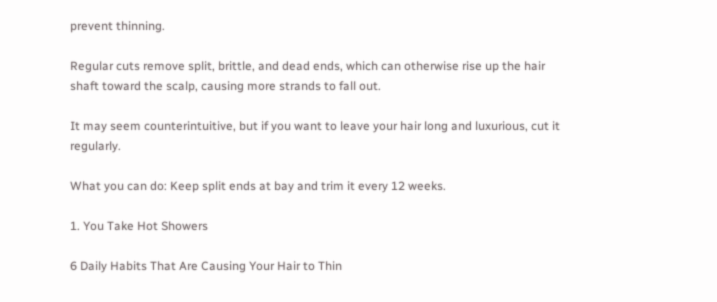prevent thinning.

Regular cuts remove split, brittle, and dead ends, which can otherwise rise up the hair shaft toward the scalp, causing more strands to fall out.

It may seem counterintuitive, but if you want to leave your hair long and luxurious, cut it regularly.

What you can do: Keep split ends at bay and trim it every 12 weeks.

1. You Take Hot Showers

6 Daily Habits That Are Causing Your Hair to Thin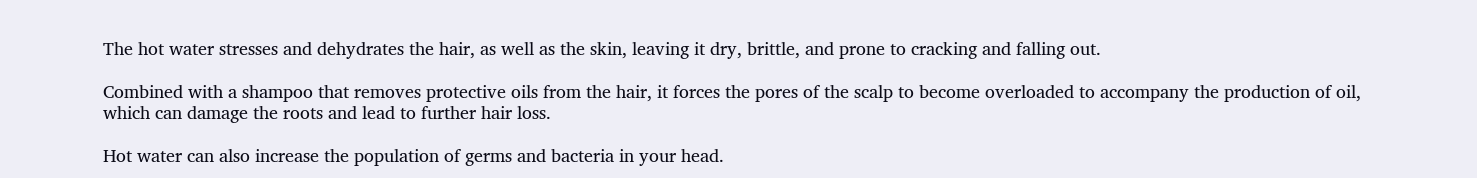The hot water stresses and dehydrates the hair, as well as the skin, leaving it dry, brittle, and prone to cracking and falling out.

Combined with a shampoo that removes protective oils from the hair, it forces the pores of the scalp to become overloaded to accompany the production of oil, which can damage the roots and lead to further hair loss.

Hot water can also increase the population of germs and bacteria in your head.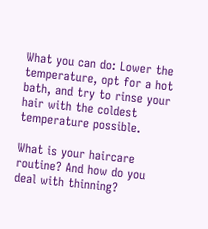What you can do: Lower the temperature, opt for a hot bath, and try to rinse your hair with the coldest temperature possible.

What is your haircare routine? And how do you deal with thinning?